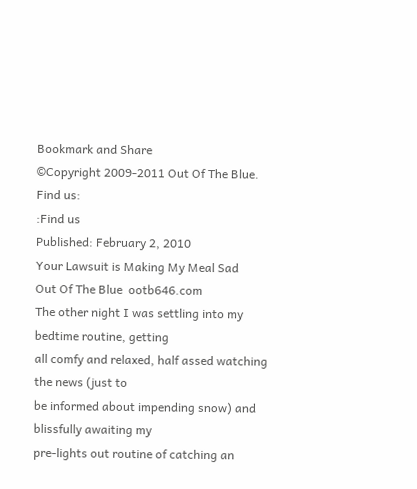Bookmark and Share
©Copyright 2009-2011 Out Of The Blue.
Find us:
:Find us
Published: February 2, 2010
Your Lawsuit is Making My Meal Sad
Out Of The Blue  ootb646.com
The other night I was settling into my bedtime routine, getting
all comfy and relaxed, half assed watching the news (just to
be informed about impending snow) and blissfully awaiting my
pre-lights out routine of catching an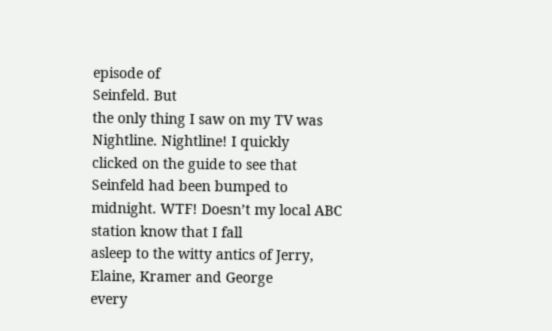episode of
Seinfeld. But
the only thing I saw on my TV was
Nightline. Nightline! I quickly
clicked on the guide to see that
Seinfeld had been bumped to
midnight. WTF! Doesn’t my local ABC station know that I fall
asleep to the witty antics of Jerry, Elaine, Kramer and George
every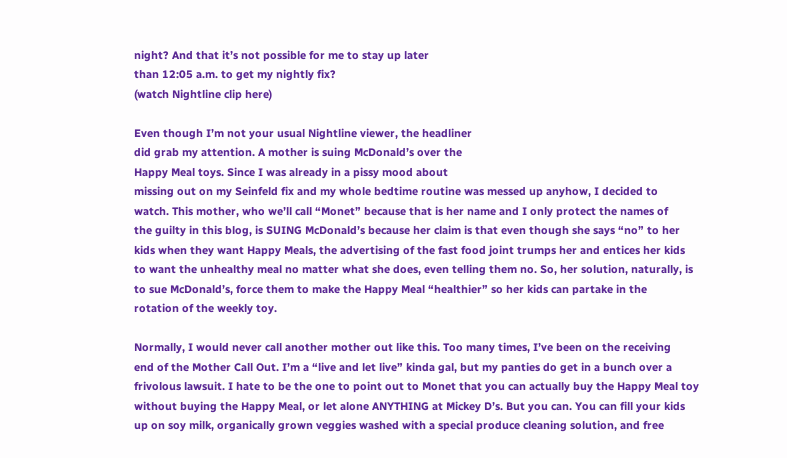night? And that it’s not possible for me to stay up later
than 12:05 a.m. to get my nightly fix?
(watch Nightline clip here)

Even though I’m not your usual Nightline viewer, the headliner
did grab my attention. A mother is suing McDonald’s over the
Happy Meal toys. Since I was already in a pissy mood about
missing out on my Seinfeld fix and my whole bedtime routine was messed up anyhow, I decided to
watch. This mother, who we’ll call “Monet” because that is her name and I only protect the names of
the guilty in this blog, is SUING McDonald’s because her claim is that even though she says “no” to her
kids when they want Happy Meals, the advertising of the fast food joint trumps her and entices her kids
to want the unhealthy meal no matter what she does, even telling them no. So, her solution, naturally, is
to sue McDonald’s, force them to make the Happy Meal “healthier” so her kids can partake in the
rotation of the weekly toy.

Normally, I would never call another mother out like this. Too many times, I’ve been on the receiving
end of the Mother Call Out. I’m a “live and let live” kinda gal, but my panties do get in a bunch over a
frivolous lawsuit. I hate to be the one to point out to Monet that you can actually buy the Happy Meal toy
without buying the Happy Meal, or let alone ANYTHING at Mickey D’s. But you can. You can fill your kids
up on soy milk, organically grown veggies washed with a special produce cleaning solution, and free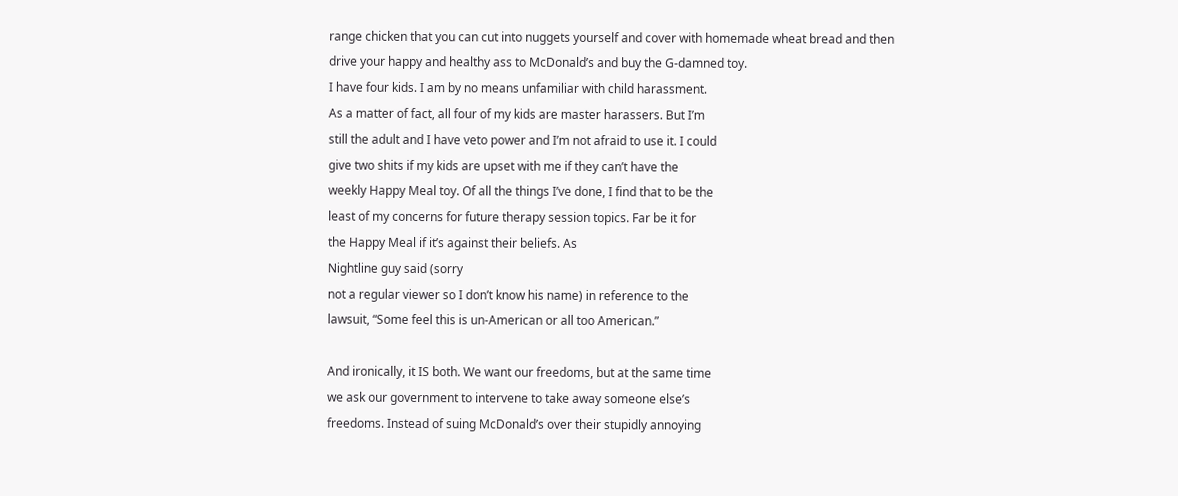range chicken that you can cut into nuggets yourself and cover with homemade wheat bread and then
drive your happy and healthy ass to McDonald’s and buy the G-damned toy.
I have four kids. I am by no means unfamiliar with child harassment.
As a matter of fact, all four of my kids are master harassers. But I’m
still the adult and I have veto power and I’m not afraid to use it. I could
give two shits if my kids are upset with me if they can’t have the
weekly Happy Meal toy. Of all the things I’ve done, I find that to be the
least of my concerns for future therapy session topics. Far be it for
the Happy Meal if it’s against their beliefs. As
Nightline guy said (sorry
not a regular viewer so I don’t know his name) in reference to the
lawsuit, “Some feel this is un-American or all too American.”

And ironically, it IS both. We want our freedoms, but at the same time
we ask our government to intervene to take away someone else’s
freedoms. Instead of suing McDonald’s over their stupidly annoying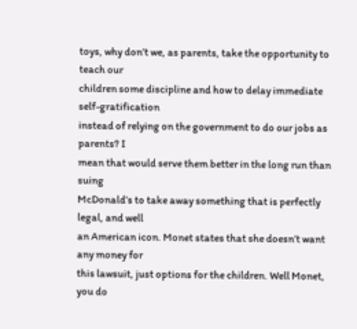toys, why don’t we, as parents, take the opportunity to teach our
children some discipline and how to delay immediate self-gratification
instead of relying on the government to do our jobs as parents? I
mean that would serve them better in the long run than suing
McDonald’s to take away something that is perfectly legal, and well
an American icon. Monet states that she doesn’t want any money for
this lawsuit, just options for the children. Well Monet, you do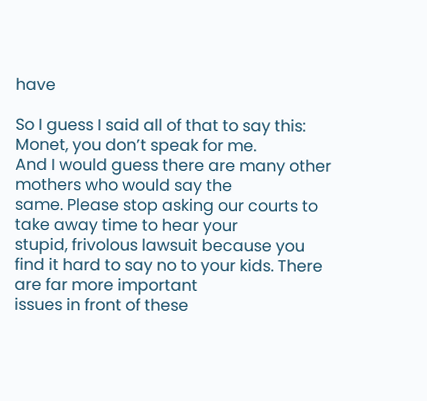have

So I guess I said all of that to say this: Monet, you don’t speak for me.
And I would guess there are many other mothers who would say the
same. Please stop asking our courts to take away time to hear your
stupid, frivolous lawsuit because you find it hard to say no to your kids. There are far more important
issues in front of these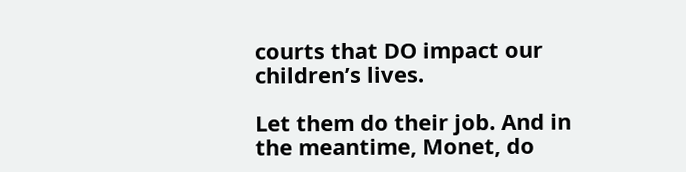courts that DO impact our children’s lives.

Let them do their job. And in the meantime, Monet, do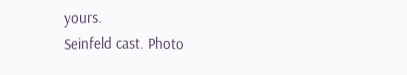yours.
Seinfeld cast. Photo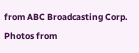from ABC Broadcasting Corp.
Photos from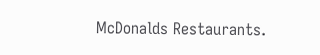McDonalds Restaurants.